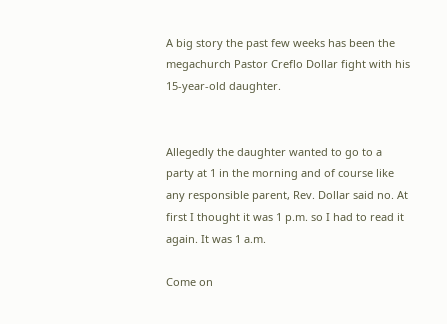A big story the past few weeks has been the megachurch Pastor Creflo Dollar fight with his 15-year-old daughter.


Allegedly the daughter wanted to go to a party at 1 in the morning and of course like any responsible parent, Rev. Dollar said no. At first I thought it was 1 p.m. so I had to read it again. It was 1 a.m.

Come on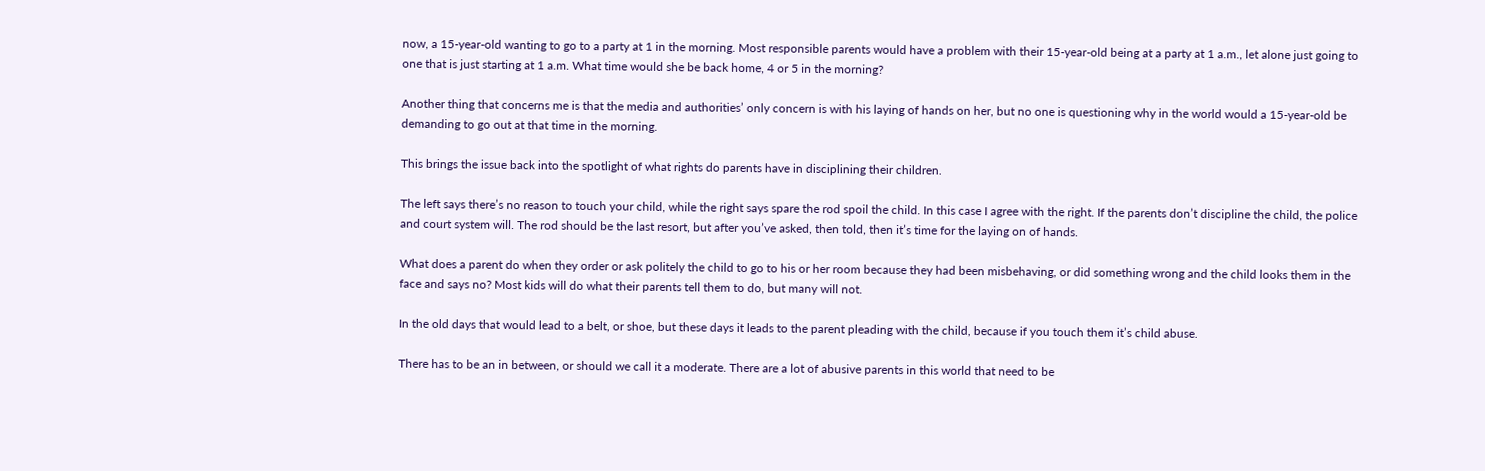now, a 15-year-old wanting to go to a party at 1 in the morning. Most responsible parents would have a problem with their 15-year-old being at a party at 1 a.m., let alone just going to one that is just starting at 1 a.m. What time would she be back home, 4 or 5 in the morning?

Another thing that concerns me is that the media and authorities’ only concern is with his laying of hands on her, but no one is questioning why in the world would a 15-year-old be demanding to go out at that time in the morning.

This brings the issue back into the spotlight of what rights do parents have in disciplining their children.

The left says there’s no reason to touch your child, while the right says spare the rod spoil the child. In this case I agree with the right. If the parents don’t discipline the child, the police and court system will. The rod should be the last resort, but after you’ve asked, then told, then it’s time for the laying on of hands.

What does a parent do when they order or ask politely the child to go to his or her room because they had been misbehaving, or did something wrong and the child looks them in the face and says no? Most kids will do what their parents tell them to do, but many will not.

In the old days that would lead to a belt, or shoe, but these days it leads to the parent pleading with the child, because if you touch them it’s child abuse.

There has to be an in between, or should we call it a moderate. There are a lot of abusive parents in this world that need to be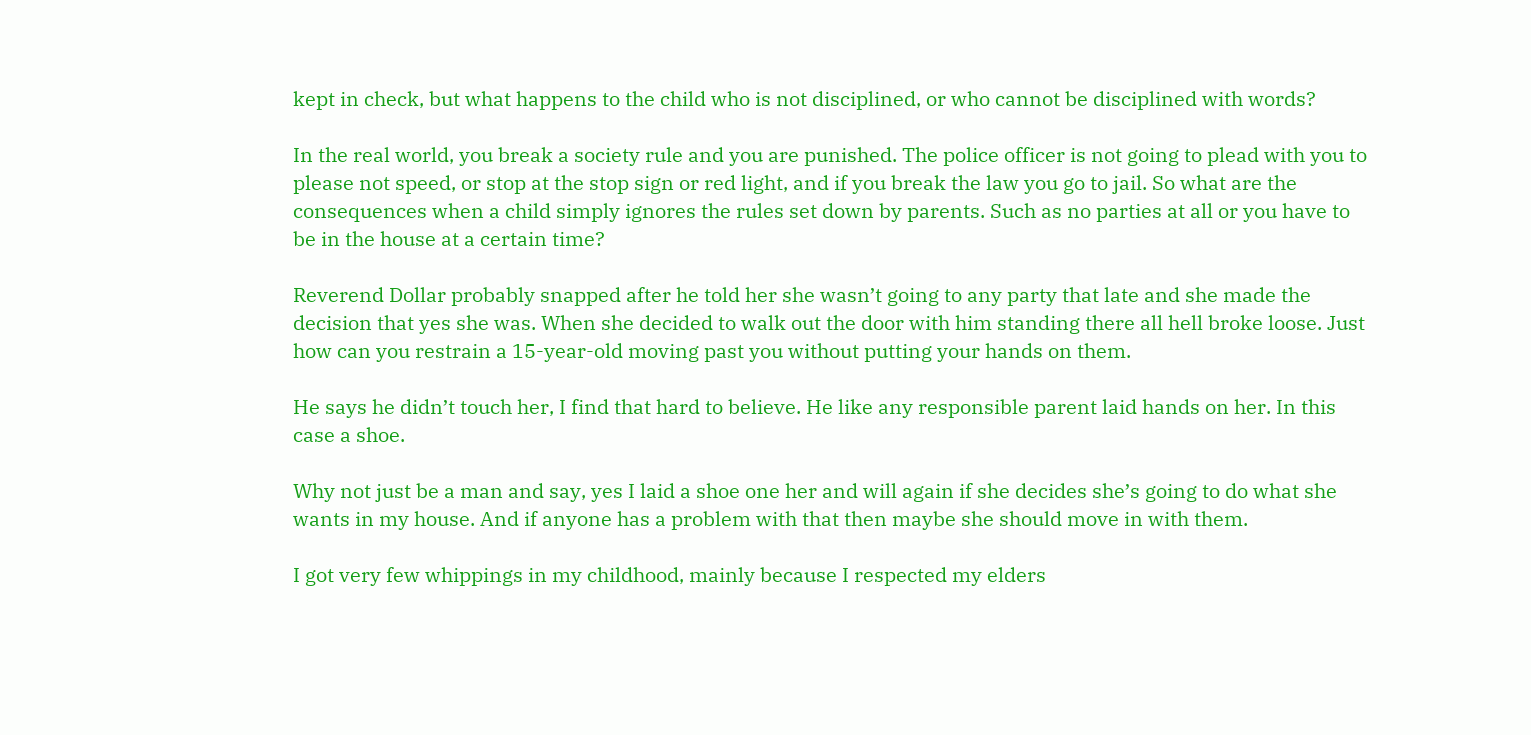kept in check, but what happens to the child who is not disciplined, or who cannot be disciplined with words?

In the real world, you break a society rule and you are punished. The police officer is not going to plead with you to please not speed, or stop at the stop sign or red light, and if you break the law you go to jail. So what are the consequences when a child simply ignores the rules set down by parents. Such as no parties at all or you have to be in the house at a certain time?

Reverend Dollar probably snapped after he told her she wasn’t going to any party that late and she made the decision that yes she was. When she decided to walk out the door with him standing there all hell broke loose. Just how can you restrain a 15-year-old moving past you without putting your hands on them.

He says he didn’t touch her, I find that hard to believe. He like any responsible parent laid hands on her. In this case a shoe.

Why not just be a man and say, yes I laid a shoe one her and will again if she decides she’s going to do what she wants in my house. And if anyone has a problem with that then maybe she should move in with them.

I got very few whippings in my childhood, mainly because I respected my elders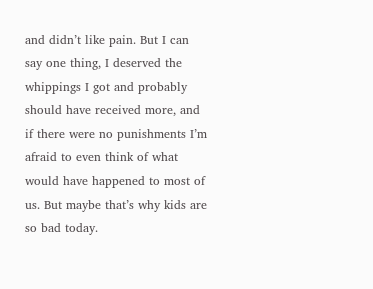and didn’t like pain. But I can say one thing, I deserved the whippings I got and probably should have received more, and if there were no punishments I’m afraid to even think of what would have happened to most of us. But maybe that’s why kids are so bad today.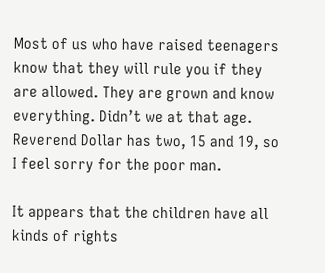Most of us who have raised teenagers know that they will rule you if they are allowed. They are grown and know everything. Didn’t we at that age. Reverend Dollar has two, 15 and 19, so I feel sorry for the poor man.

It appears that the children have all kinds of rights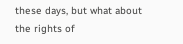these days, but what about the rights of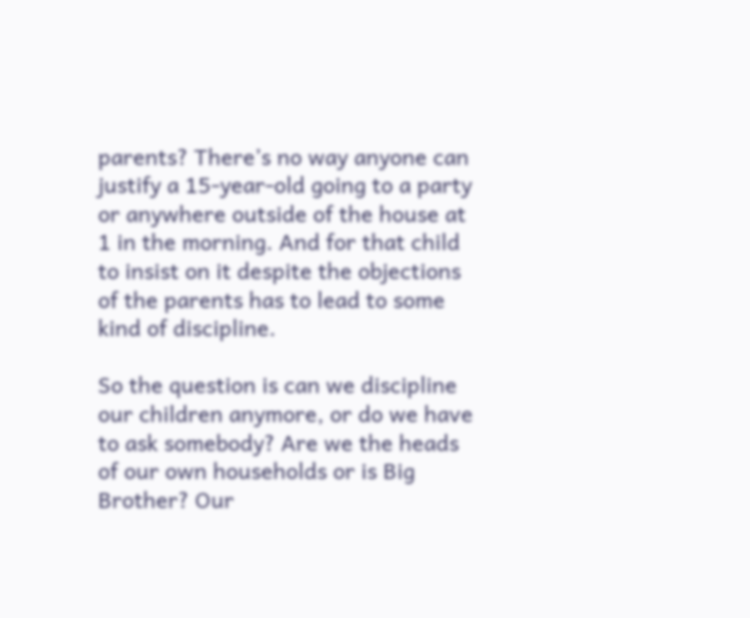parents? There’s no way anyone can justify a 15-year-old going to a party or anywhere outside of the house at 1 in the morning. And for that child to insist on it despite the objections of the parents has to lead to some kind of discipline.

So the question is can we discipline our children anymore, or do we have to ask somebody? Are we the heads of our own households or is Big Brother? Our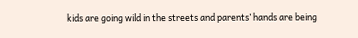kids are going wild in the streets and parents’ hands are being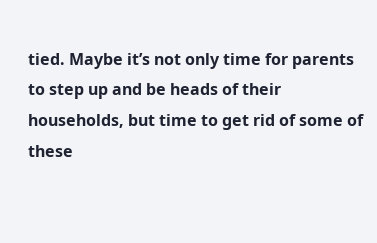tied. Maybe it’s not only time for parents to step up and be heads of their households, but time to get rid of some of these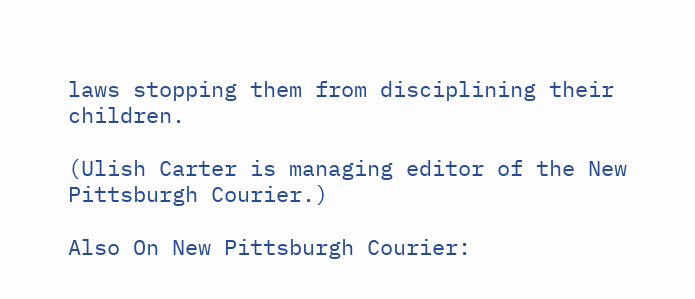laws stopping them from disciplining their children.

(Ulish Carter is managing editor of the New Pittsburgh Courier.)

Also On New Pittsburgh Courier: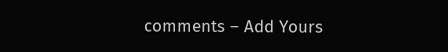comments – Add Yours